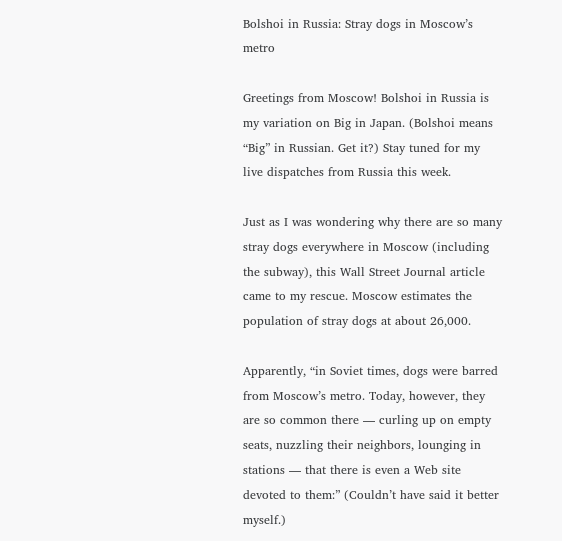Bolshoi in Russia: Stray dogs in Moscow’s metro

Greetings from Moscow! Bolshoi in Russia is my variation on Big in Japan. (Bolshoi means “Big” in Russian. Get it?) Stay tuned for my live dispatches from Russia this week.

Just as I was wondering why there are so many stray dogs everywhere in Moscow (including the subway), this Wall Street Journal article came to my rescue. Moscow estimates the population of stray dogs at about 26,000.

Apparently, “in Soviet times, dogs were barred from Moscow’s metro. Today, however, they are so common there — curling up on empty seats, nuzzling their neighbors, lounging in stations — that there is even a Web site devoted to them:” (Couldn’t have said it better myself.)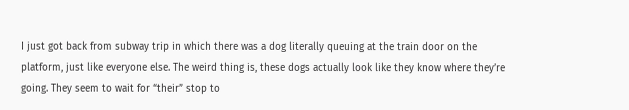I just got back from subway trip in which there was a dog literally queuing at the train door on the platform, just like everyone else. The weird thing is, these dogs actually look like they know where they’re going. They seem to wait for “their” stop to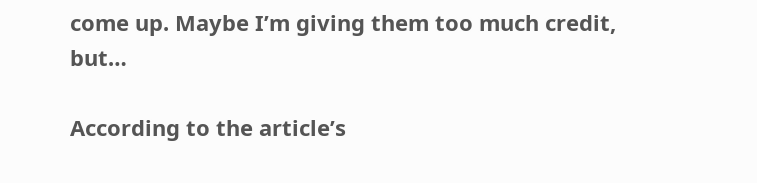come up. Maybe I’m giving them too much credit, but…

According to the article’s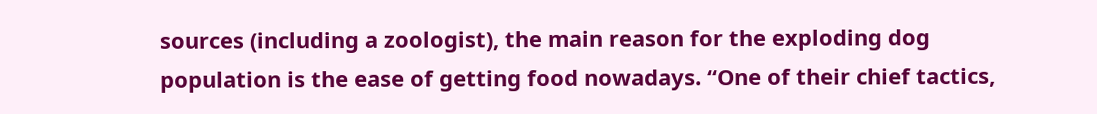sources (including a zoologist), the main reason for the exploding dog population is the ease of getting food nowadays. “One of their chief tactics,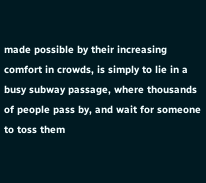made possible by their increasing comfort in crowds, is simply to lie in a busy subway passage, where thousands of people pass by, and wait for someone to toss them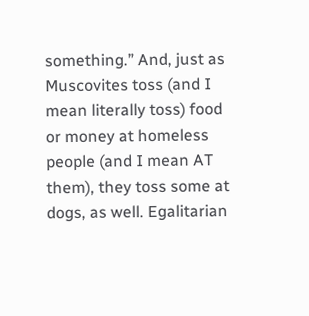something.” And, just as Muscovites toss (and I mean literally toss) food or money at homeless people (and I mean AT them), they toss some at dogs, as well. Egalitarian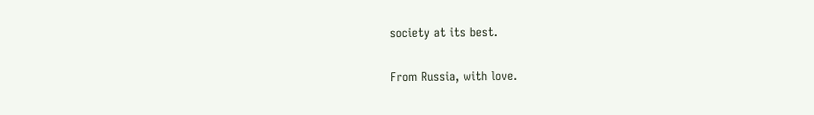society at its best.

From Russia, with love.